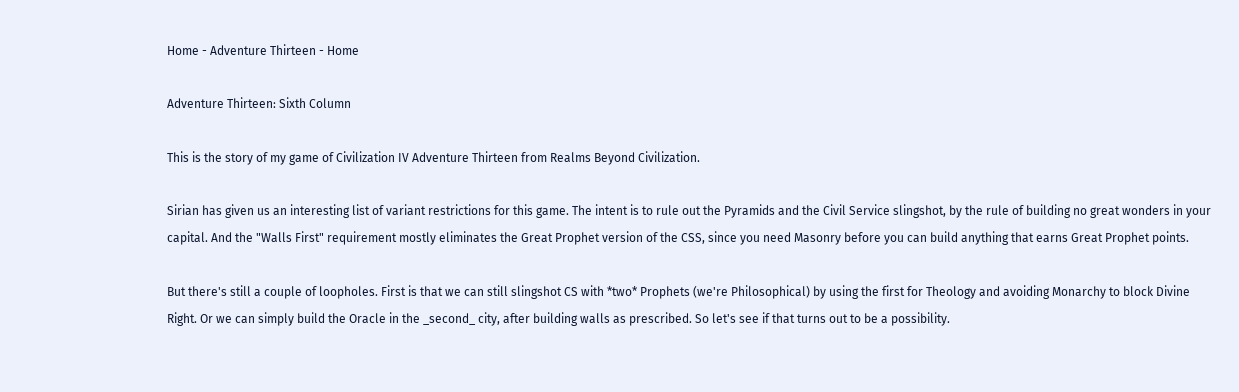Home - Adventure Thirteen - Home

Adventure Thirteen: Sixth Column

This is the story of my game of Civilization IV Adventure Thirteen from Realms Beyond Civilization.

Sirian has given us an interesting list of variant restrictions for this game. The intent is to rule out the Pyramids and the Civil Service slingshot, by the rule of building no great wonders in your capital. And the "Walls First" requirement mostly eliminates the Great Prophet version of the CSS, since you need Masonry before you can build anything that earns Great Prophet points.

But there's still a couple of loopholes. First is that we can still slingshot CS with *two* Prophets (we're Philosophical) by using the first for Theology and avoiding Monarchy to block Divine Right. Or we can simply build the Oracle in the _second_ city, after building walls as prescribed. So let's see if that turns out to be a possibility.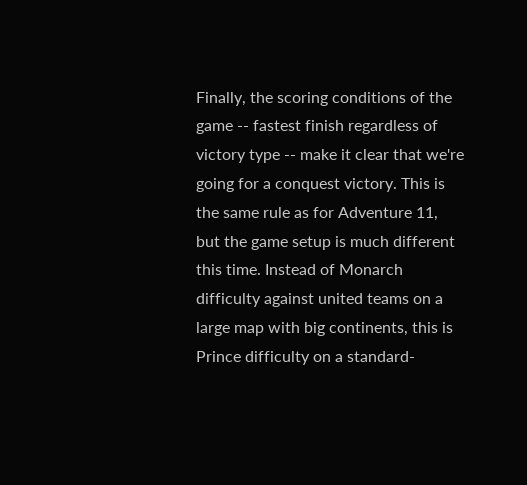Finally, the scoring conditions of the game -- fastest finish regardless of victory type -- make it clear that we're going for a conquest victory. This is the same rule as for Adventure 11, but the game setup is much different this time. Instead of Monarch difficulty against united teams on a large map with big continents, this is Prince difficulty on a standard-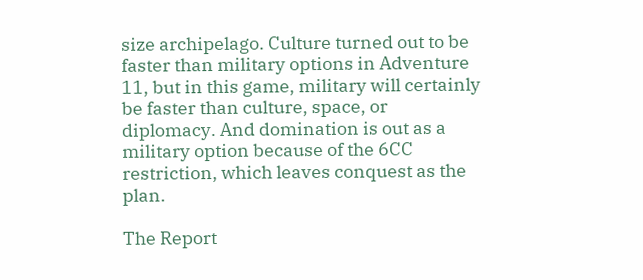size archipelago. Culture turned out to be faster than military options in Adventure 11, but in this game, military will certainly be faster than culture, space, or diplomacy. And domination is out as a military option because of the 6CC restriction, which leaves conquest as the plan.

The Report